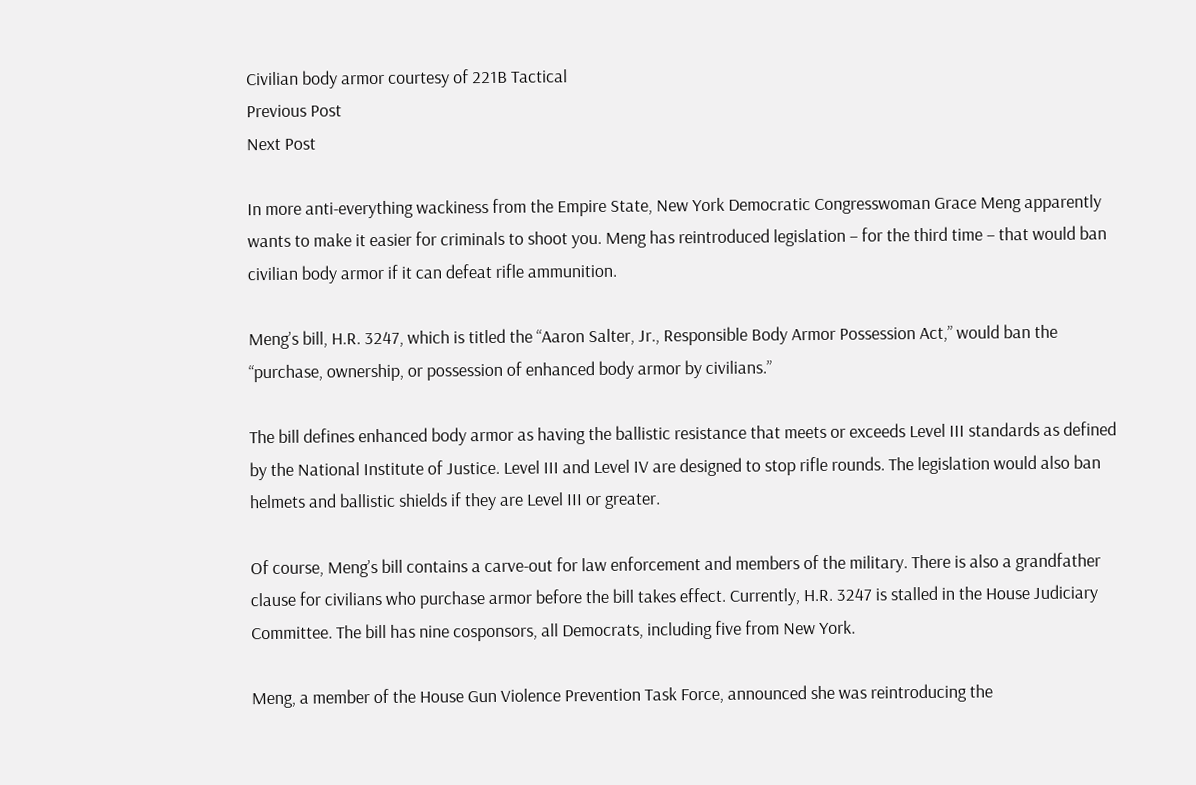Civilian body armor courtesy of 221B Tactical
Previous Post
Next Post

In more anti-everything wackiness from the Empire State, New York Democratic Congresswoman Grace Meng apparently wants to make it easier for criminals to shoot you. Meng has reintroduced legislation – for the third time – that would ban civilian body armor if it can defeat rifle ammunition.

Meng’s bill, H.R. 3247, which is titled the “Aaron Salter, Jr., Responsible Body Armor Possession Act,” would ban the “purchase, ownership, or possession of enhanced body armor by civilians.”

The bill defines enhanced body armor as having the ballistic resistance that meets or exceeds Level III standards as defined by the National Institute of Justice. Level III and Level IV are designed to stop rifle rounds. The legislation would also ban helmets and ballistic shields if they are Level III or greater.

Of course, Meng’s bill contains a carve-out for law enforcement and members of the military. There is also a grandfather clause for civilians who purchase armor before the bill takes effect. Currently, H.R. 3247 is stalled in the House Judiciary Committee. The bill has nine cosponsors, all Democrats, including five from New York.

Meng, a member of the House Gun Violence Prevention Task Force, announced she was reintroducing the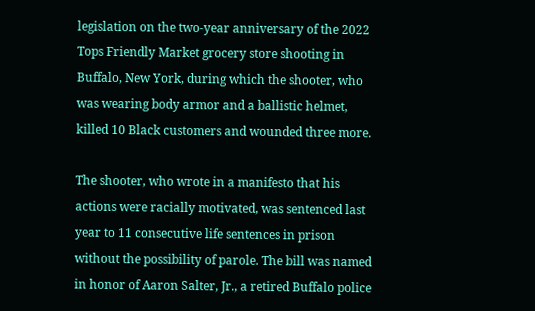legislation on the two-year anniversary of the 2022 Tops Friendly Market grocery store shooting in Buffalo, New York, during which the shooter, who was wearing body armor and a ballistic helmet, killed 10 Black customers and wounded three more.

The shooter, who wrote in a manifesto that his actions were racially motivated, was sentenced last year to 11 consecutive life sentences in prison without the possibility of parole. The bill was named in honor of Aaron Salter, Jr., a retired Buffalo police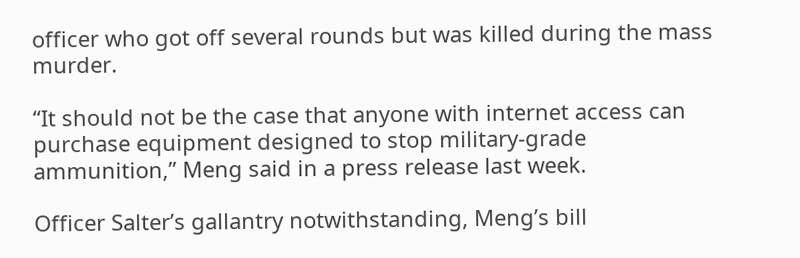officer who got off several rounds but was killed during the mass murder.

“It should not be the case that anyone with internet access can purchase equipment designed to stop military-grade ammunition,” Meng said in a press release last week.

Officer Salter’s gallantry notwithstanding, Meng’s bill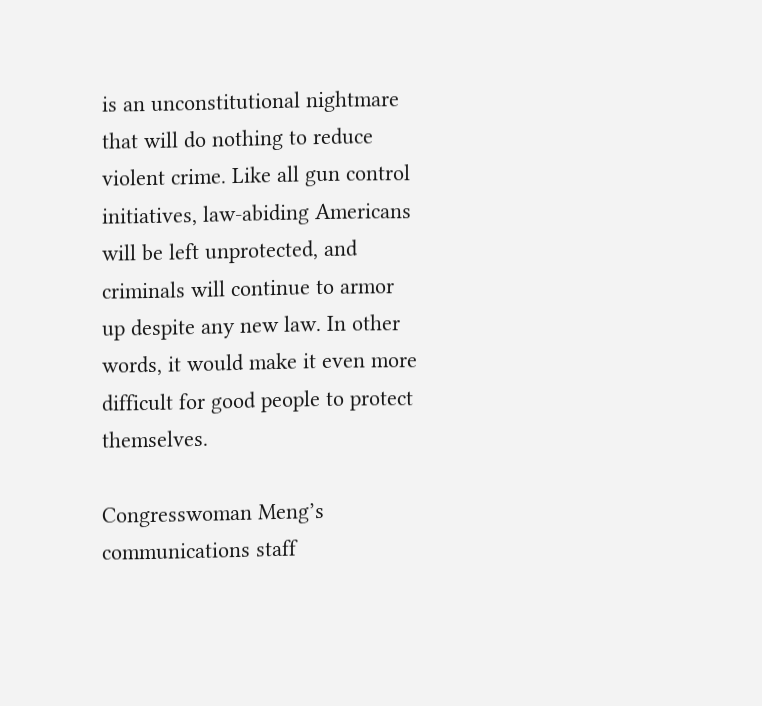is an unconstitutional nightmare that will do nothing to reduce violent crime. Like all gun control initiatives, law-abiding Americans will be left unprotected, and criminals will continue to armor up despite any new law. In other words, it would make it even more difficult for good people to protect themselves.

Congresswoman Meng’s communications staff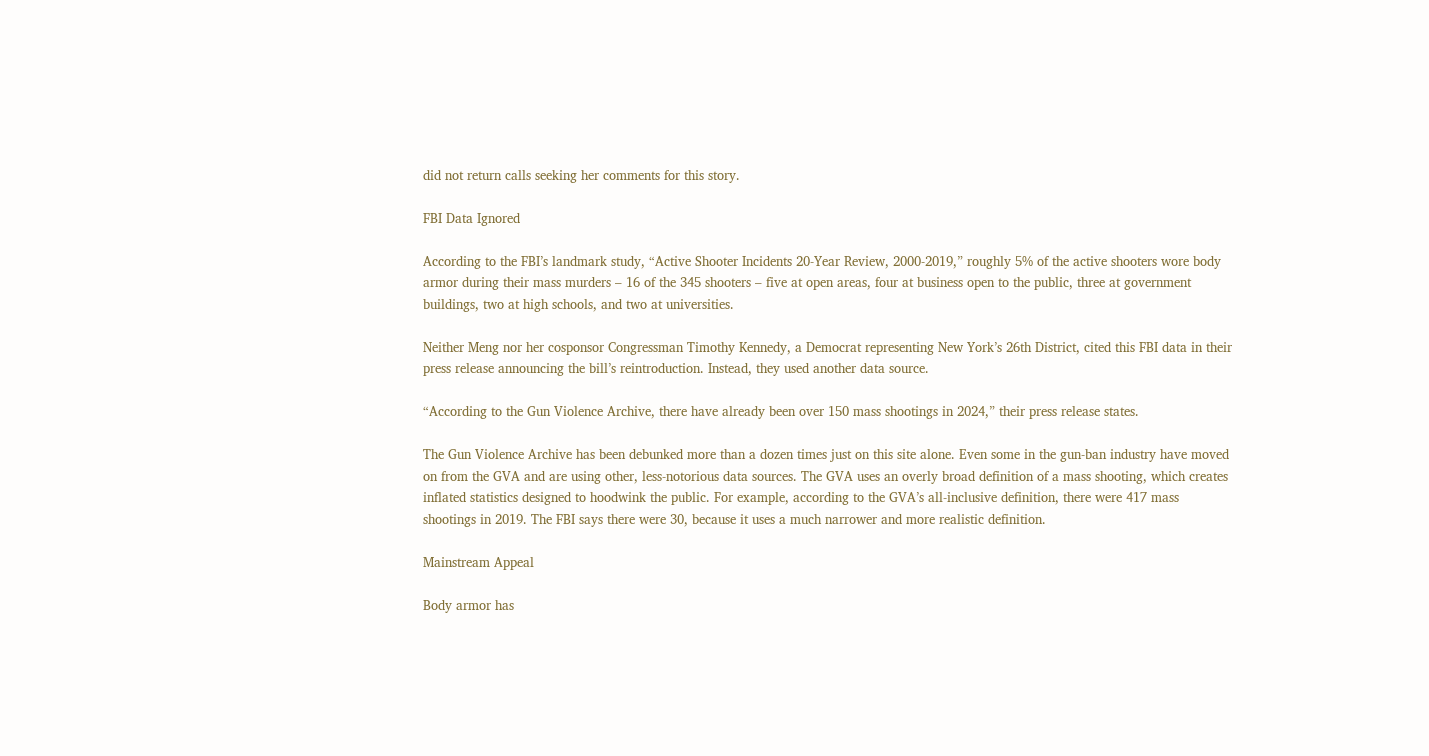did not return calls seeking her comments for this story.

FBI Data Ignored

According to the FBI’s landmark study, “Active Shooter Incidents 20-Year Review, 2000-2019,” roughly 5% of the active shooters wore body armor during their mass murders – 16 of the 345 shooters – five at open areas, four at business open to the public, three at government buildings, two at high schools, and two at universities.

Neither Meng nor her cosponsor Congressman Timothy Kennedy, a Democrat representing New York’s 26th District, cited this FBI data in their press release announcing the bill’s reintroduction. Instead, they used another data source.

“According to the Gun Violence Archive, there have already been over 150 mass shootings in 2024,” their press release states.

The Gun Violence Archive has been debunked more than a dozen times just on this site alone. Even some in the gun-ban industry have moved on from the GVA and are using other, less-notorious data sources. The GVA uses an overly broad definition of a mass shooting, which creates inflated statistics designed to hoodwink the public. For example, according to the GVA’s all-inclusive definition, there were 417 mass shootings in 2019. The FBI says there were 30, because it uses a much narrower and more realistic definition.

Mainstream Appeal

Body armor has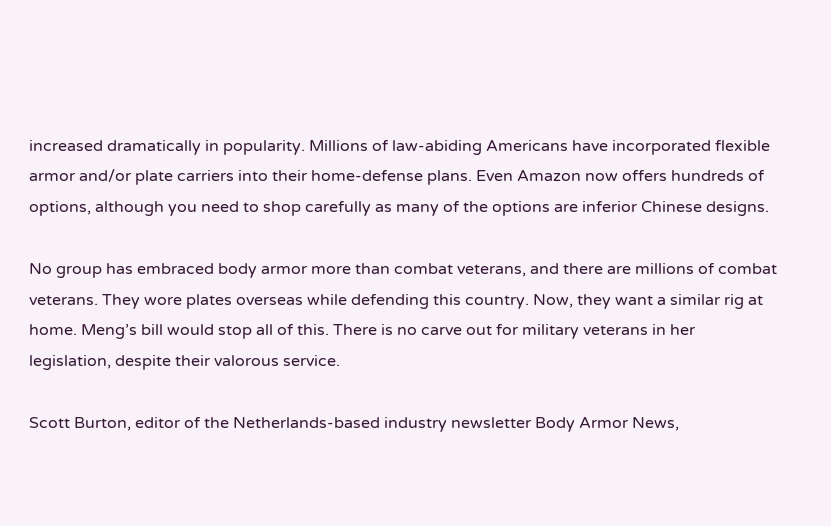increased dramatically in popularity. Millions of law-abiding Americans have incorporated flexible armor and/or plate carriers into their home-defense plans. Even Amazon now offers hundreds of options, although you need to shop carefully as many of the options are inferior Chinese designs.

No group has embraced body armor more than combat veterans, and there are millions of combat veterans. They wore plates overseas while defending this country. Now, they want a similar rig at home. Meng’s bill would stop all of this. There is no carve out for military veterans in her legislation, despite their valorous service.

Scott Burton, editor of the Netherlands-based industry newsletter Body Armor News,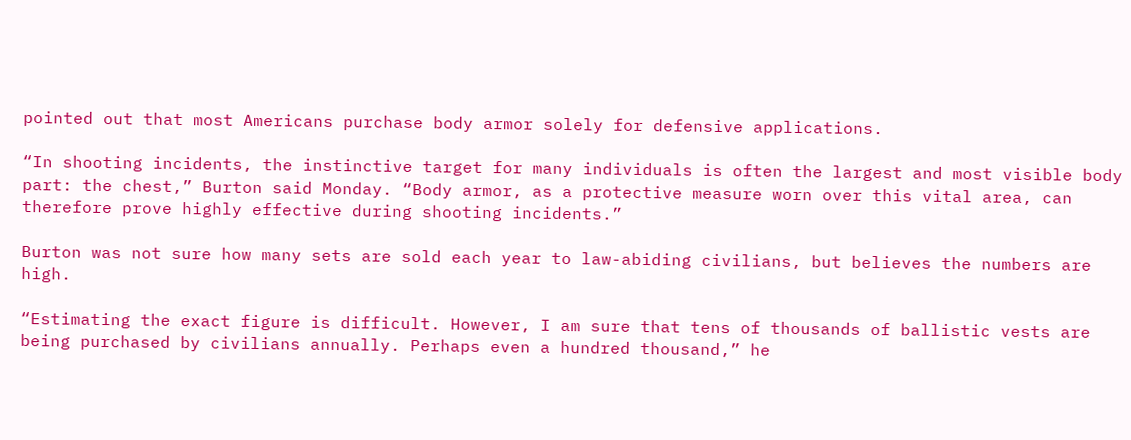pointed out that most Americans purchase body armor solely for defensive applications.

“In shooting incidents, the instinctive target for many individuals is often the largest and most visible body part: the chest,” Burton said Monday. “Body armor, as a protective measure worn over this vital area, can therefore prove highly effective during shooting incidents.”

Burton was not sure how many sets are sold each year to law-abiding civilians, but believes the numbers are high.

“Estimating the exact figure is difficult. However, I am sure that tens of thousands of ballistic vests are being purchased by civilians annually. Perhaps even a hundred thousand,” he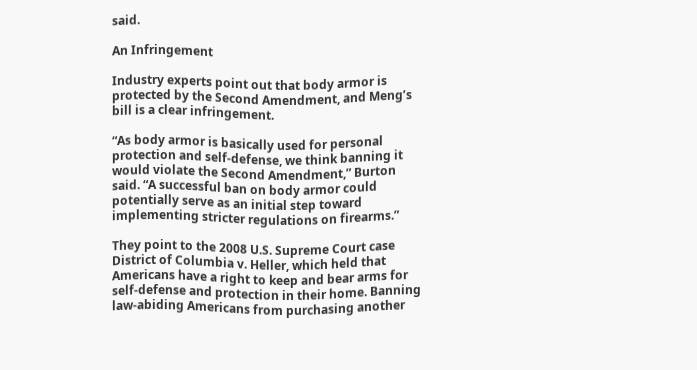said.

An Infringement

Industry experts point out that body armor is protected by the Second Amendment, and Meng’s bill is a clear infringement.

“As body armor is basically used for personal protection and self-defense, we think banning it would violate the Second Amendment,” Burton said. “A successful ban on body armor could potentially serve as an initial step toward implementing stricter regulations on firearms.”

They point to the 2008 U.S. Supreme Court case District of Columbia v. Heller, which held that Americans have a right to keep and bear arms for self-defense and protection in their home. Banning law-abiding Americans from purchasing another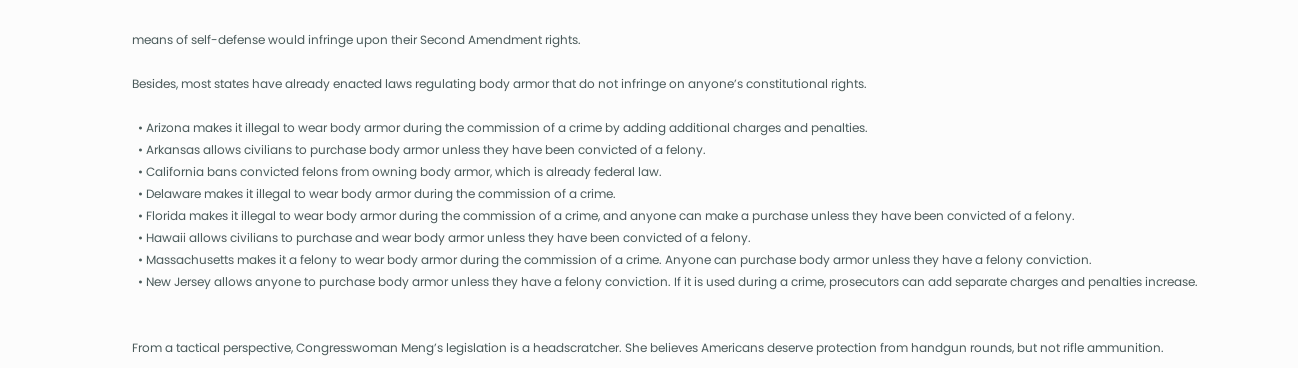means of self-defense would infringe upon their Second Amendment rights.

Besides, most states have already enacted laws regulating body armor that do not infringe on anyone’s constitutional rights.

  • Arizona makes it illegal to wear body armor during the commission of a crime by adding additional charges and penalties.
  • Arkansas allows civilians to purchase body armor unless they have been convicted of a felony.
  • California bans convicted felons from owning body armor, which is already federal law.
  • Delaware makes it illegal to wear body armor during the commission of a crime.
  • Florida makes it illegal to wear body armor during the commission of a crime, and anyone can make a purchase unless they have been convicted of a felony.
  • Hawaii allows civilians to purchase and wear body armor unless they have been convicted of a felony.
  • Massachusetts makes it a felony to wear body armor during the commission of a crime. Anyone can purchase body armor unless they have a felony conviction.
  • New Jersey allows anyone to purchase body armor unless they have a felony conviction. If it is used during a crime, prosecutors can add separate charges and penalties increase.


From a tactical perspective, Congresswoman Meng’s legislation is a headscratcher. She believes Americans deserve protection from handgun rounds, but not rifle ammunition.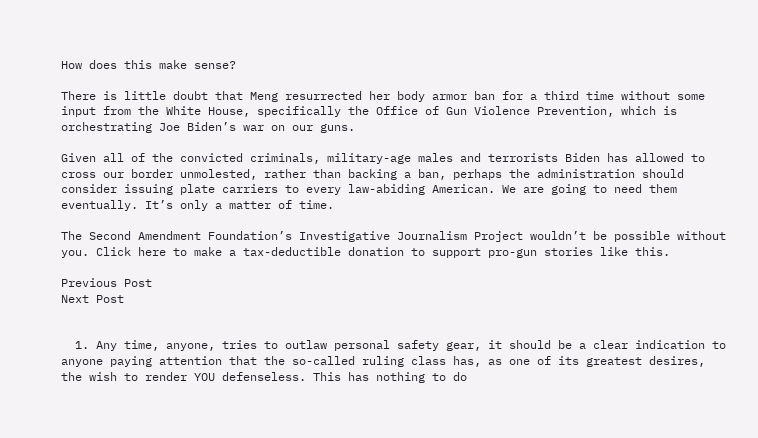How does this make sense?

There is little doubt that Meng resurrected her body armor ban for a third time without some input from the White House, specifically the Office of Gun Violence Prevention, which is orchestrating Joe Biden’s war on our guns.

Given all of the convicted criminals, military-age males and terrorists Biden has allowed to cross our border unmolested, rather than backing a ban, perhaps the administration should consider issuing plate carriers to every law-abiding American. We are going to need them eventually. It’s only a matter of time.

The Second Amendment Foundation’s Investigative Journalism Project wouldn’t be possible without you. Click here to make a tax-deductible donation to support pro-gun stories like this.

Previous Post
Next Post


  1. Any time, anyone, tries to outlaw personal safety gear, it should be a clear indication to anyone paying attention that the so-called ruling class has, as one of its greatest desires, the wish to render YOU defenseless. This has nothing to do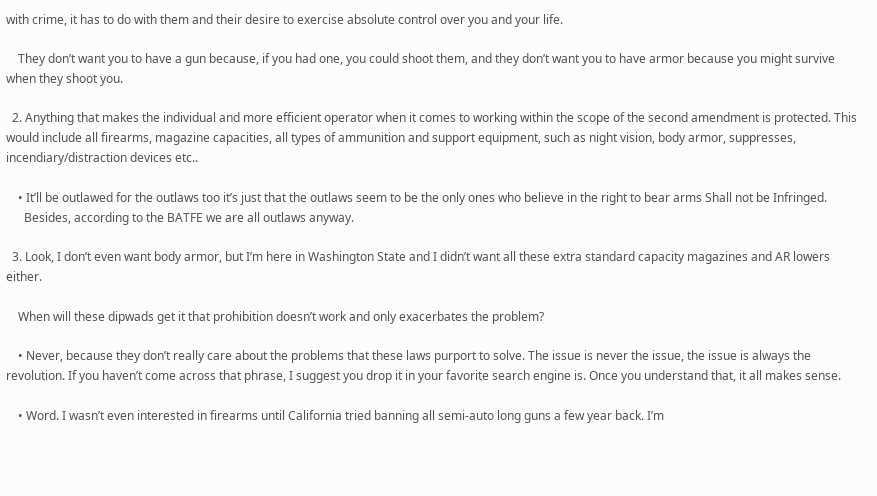with crime, it has to do with them and their desire to exercise absolute control over you and your life.

    They don’t want you to have a gun because, if you had one, you could shoot them, and they don’t want you to have armor because you might survive when they shoot you.

  2. Anything that makes the individual and more efficient operator when it comes to working within the scope of the second amendment is protected. This would include all firearms, magazine capacities, all types of ammunition and support equipment, such as night vision, body armor, suppresses, incendiary/distraction devices etc..

    • It’ll be outlawed for the outlaws too it’s just that the outlaws seem to be the only ones who believe in the right to bear arms Shall not be Infringed.
      Besides, according to the BATFE we are all outlaws anyway.

  3. Look, I don’t even want body armor, but I’m here in Washington State and I didn’t want all these extra standard capacity magazines and AR lowers either.

    When will these dipwads get it that prohibition doesn’t work and only exacerbates the problem?

    • Never, because they don’t really care about the problems that these laws purport to solve. The issue is never the issue, the issue is always the revolution. If you haven’t come across that phrase, I suggest you drop it in your favorite search engine is. Once you understand that, it all makes sense.

    • Word. I wasn’t even interested in firearms until California tried banning all semi-auto long guns a few year back. I’m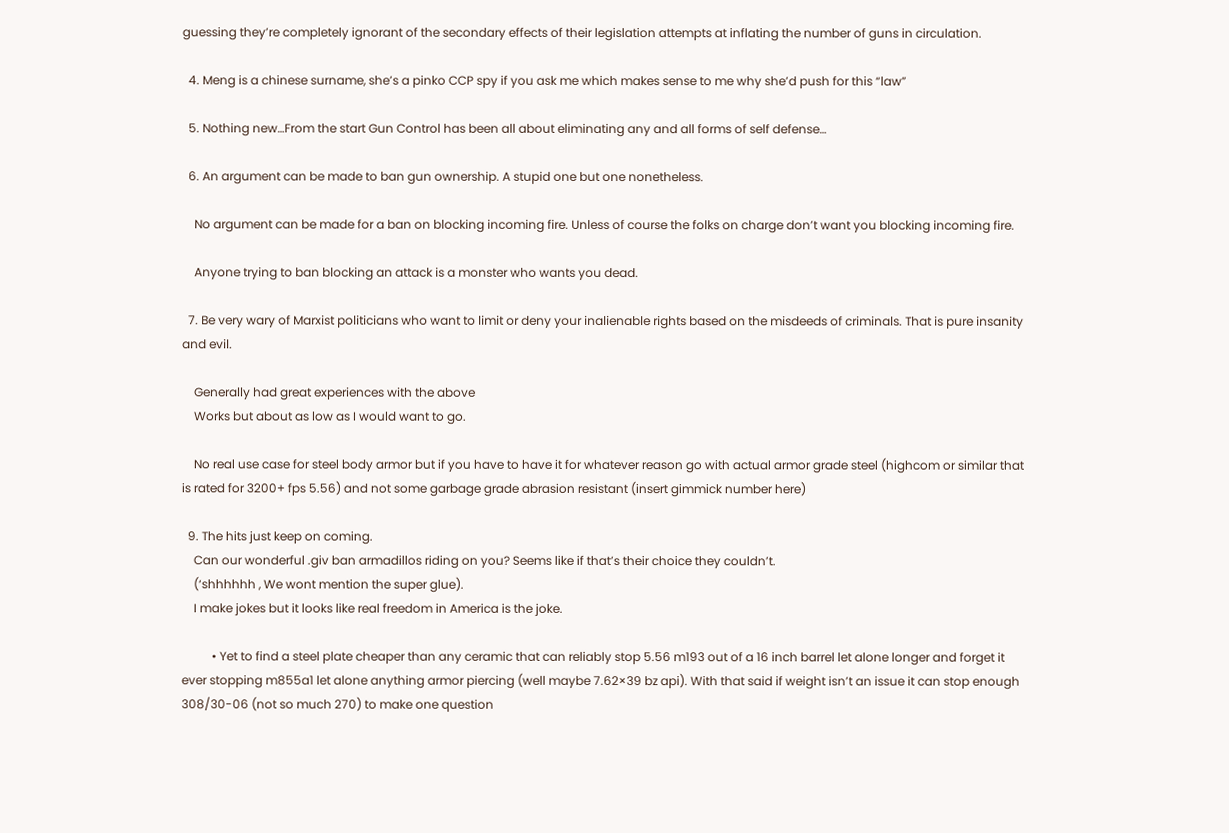guessing they’re completely ignorant of the secondary effects of their legislation attempts at inflating the number of guns in circulation.

  4. Meng is a chinese surname, she’s a pinko CCP spy if you ask me which makes sense to me why she’d push for this “law”

  5. Nothing new…From the start Gun Control has been all about eliminating any and all forms of self defense…

  6. An argument can be made to ban gun ownership. A stupid one but one nonetheless.

    No argument can be made for a ban on blocking incoming fire. Unless of course the folks on charge don’t want you blocking incoming fire.

    Anyone trying to ban blocking an attack is a monster who wants you dead.

  7. Be very wary of Marxist politicians who want to limit or deny your inalienable rights based on the misdeeds of criminals. That is pure insanity and evil.

    Generally had great experiences with the above
    Works but about as low as I would want to go.

    No real use case for steel body armor but if you have to have it for whatever reason go with actual armor grade steel (highcom or similar that is rated for 3200+ fps 5.56) and not some garbage grade abrasion resistant (insert gimmick number here)

  9. The hits just keep on coming.
    Can our wonderful .giv ban armadillos riding on you? Seems like if that’s their choice they couldn’t.
    (‘shhhhhh , We wont mention the super glue).
    I make jokes but it looks like real freedom in America is the joke.

          • Yet to find a steel plate cheaper than any ceramic that can reliably stop 5.56 m193 out of a 16 inch barrel let alone longer and forget it ever stopping m855a1 let alone anything armor piercing (well maybe 7.62×39 bz api). With that said if weight isn’t an issue it can stop enough 308/30-06 (not so much 270) to make one question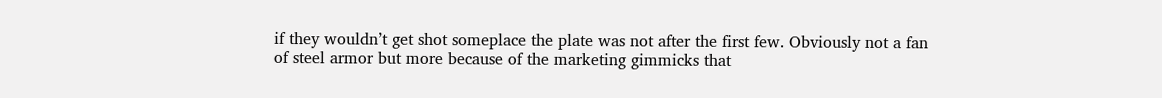if they wouldn’t get shot someplace the plate was not after the first few. Obviously not a fan of steel armor but more because of the marketing gimmicks that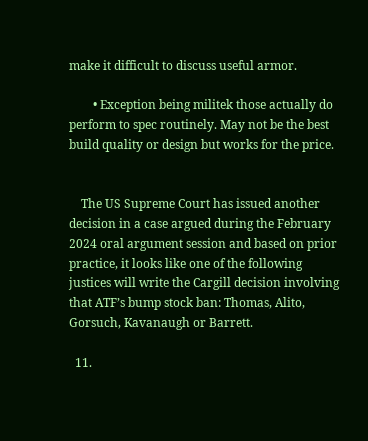make it difficult to discuss useful armor.

        • Exception being militek those actually do perform to spec routinely. May not be the best build quality or design but works for the price.


    The US Supreme Court has issued another decision in a case argued during the February 2024 oral argument session and based on prior practice, it looks like one of the following justices will write the Cargill decision involving that ATF’s bump stock ban: Thomas, Alito, Gorsuch, Kavanaugh or Barrett.

  11.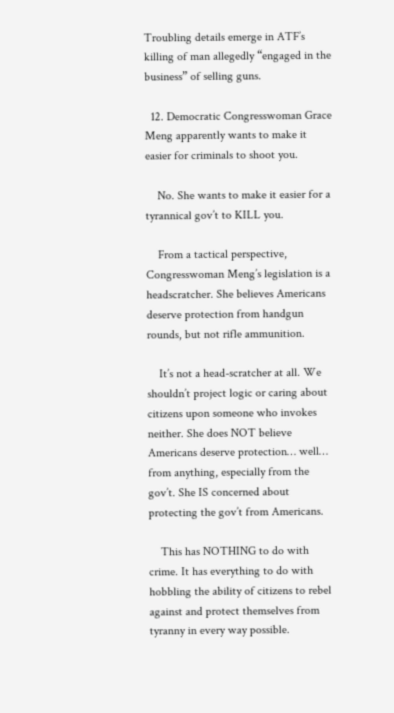Troubling details emerge in ATF’s killing of man allegedly “engaged in the business” of selling guns.

  12. Democratic Congresswoman Grace Meng apparently wants to make it easier for criminals to shoot you.

    No. She wants to make it easier for a tyrannical gov’t to KILL you.

    From a tactical perspective, Congresswoman Meng’s legislation is a headscratcher. She believes Americans deserve protection from handgun rounds, but not rifle ammunition.

    It’s not a head-scratcher at all. We shouldn’t project logic or caring about citizens upon someone who invokes neither. She does NOT believe Americans deserve protection… well… from anything, especially from the gov’t. She IS concerned about protecting the gov’t from Americans.

    This has NOTHING to do with crime. It has everything to do with hobbling the ability of citizens to rebel against and protect themselves from tyranny in every way possible.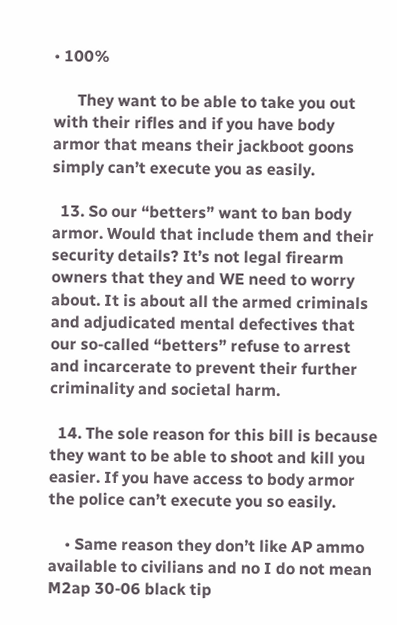• 100%

      They want to be able to take you out with their rifles and if you have body armor that means their jackboot goons simply can’t execute you as easily.

  13. So our “betters” want to ban body armor. Would that include them and their security details? It’s not legal firearm owners that they and WE need to worry about. It is about all the armed criminals and adjudicated mental defectives that our so-called “betters” refuse to arrest and incarcerate to prevent their further criminality and societal harm.

  14. The sole reason for this bill is because they want to be able to shoot and kill you easier. If you have access to body armor the police can’t execute you so easily.

    • Same reason they don’t like AP ammo available to civilians and no I do not mean M2ap 30-06 black tip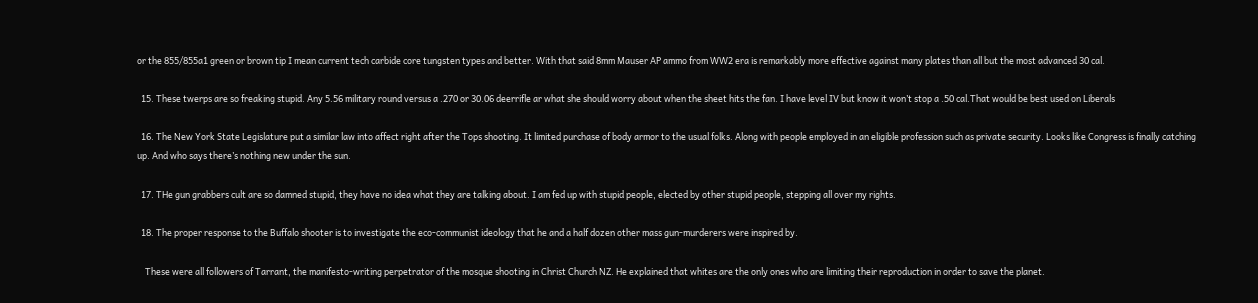or the 855/855a1 green or brown tip I mean current tech carbide core tungsten types and better. With that said 8mm Mauser AP ammo from WW2 era is remarkably more effective against many plates than all but the most advanced 30 cal.

  15. These twerps are so freaking stupid. Any 5.56 military round versus a .270 or 30.06 deerrifle ar what she should worry about when the sheet hits the fan. I have level IV but know it won’t stop a .50 cal.That would be best used on Liberals

  16. The New York State Legislature put a similar law into affect right after the Tops shooting. It limited purchase of body armor to the usual folks. Along with people employed in an eligible profession such as private security. Looks like Congress is finally catching up. And who says there’s nothing new under the sun.

  17. THe gun grabbers cult are so damned stupid, they have no idea what they are talking about. I am fed up with stupid people, elected by other stupid people, stepping all over my rights.

  18. The proper response to the Buffalo shooter is to investigate the eco-communist ideology that he and a half dozen other mass gun-murderers were inspired by.

    These were all followers of Tarrant, the manifesto-writing perpetrator of the mosque shooting in Christ Church NZ. He explained that whites are the only ones who are limiting their reproduction in order to save the planet.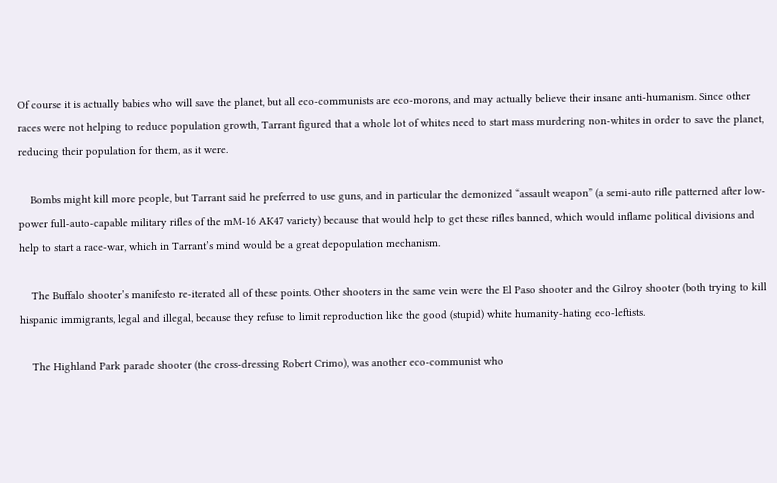Of course it is actually babies who will save the planet, but all eco-communists are eco-morons, and may actually believe their insane anti-humanism. Since other races were not helping to reduce population growth, Tarrant figured that a whole lot of whites need to start mass murdering non-whites in order to save the planet, reducing their population for them, as it were.

    Bombs might kill more people, but Tarrant said he preferred to use guns, and in particular the demonized “assault weapon” (a semi-auto rifle patterned after low-power full-auto-capable military rifles of the mM-16 AK47 variety) because that would help to get these rifles banned, which would inflame political divisions and help to start a race-war, which in Tarrant’s mind would be a great depopulation mechanism.

    The Buffalo shooter’s manifesto re-iterated all of these points. Other shooters in the same vein were the El Paso shooter and the Gilroy shooter (both trying to kill hispanic immigrants, legal and illegal, because they refuse to limit reproduction like the good (stupid) white humanity-hating eco-leftists.

    The Highland Park parade shooter (the cross-dressing Robert Crimo), was another eco-communist who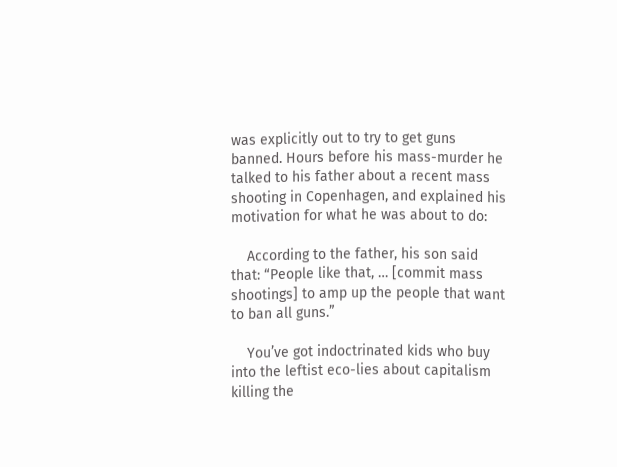was explicitly out to try to get guns banned. Hours before his mass-murder he talked to his father about a recent mass shooting in Copenhagen, and explained his motivation for what he was about to do:

    According to the father, his son said that: “People like that, … [commit mass shootings] to amp up the people that want to ban all guns.”

    You’ve got indoctrinated kids who buy into the leftist eco-lies about capitalism killing the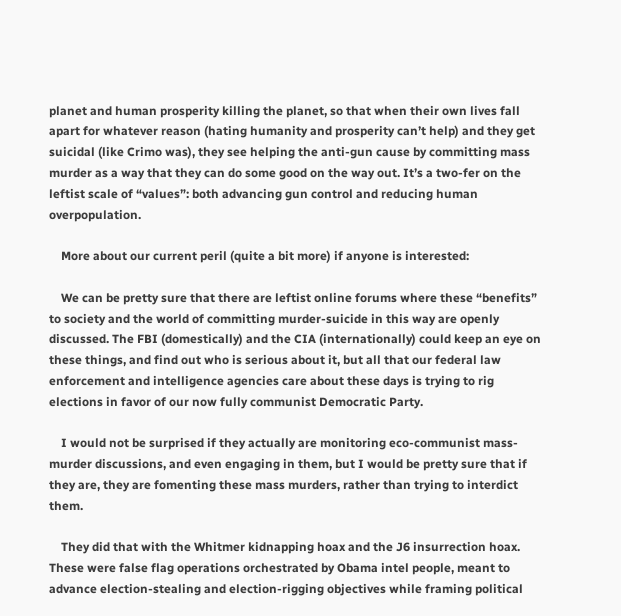planet and human prosperity killing the planet, so that when their own lives fall apart for whatever reason (hating humanity and prosperity can’t help) and they get suicidal (like Crimo was), they see helping the anti-gun cause by committing mass murder as a way that they can do some good on the way out. It’s a two-fer on the leftist scale of “values”: both advancing gun control and reducing human overpopulation.

    More about our current peril (quite a bit more) if anyone is interested:

    We can be pretty sure that there are leftist online forums where these “benefits” to society and the world of committing murder-suicide in this way are openly discussed. The FBI (domestically) and the CIA (internationally) could keep an eye on these things, and find out who is serious about it, but all that our federal law enforcement and intelligence agencies care about these days is trying to rig elections in favor of our now fully communist Democratic Party.

    I would not be surprised if they actually are monitoring eco-communist mass-murder discussions, and even engaging in them, but I would be pretty sure that if they are, they are fomenting these mass murders, rather than trying to interdict them.

    They did that with the Whitmer kidnapping hoax and the J6 insurrection hoax. These were false flag operations orchestrated by Obama intel people, meant to advance election-stealing and election-rigging objectives while framing political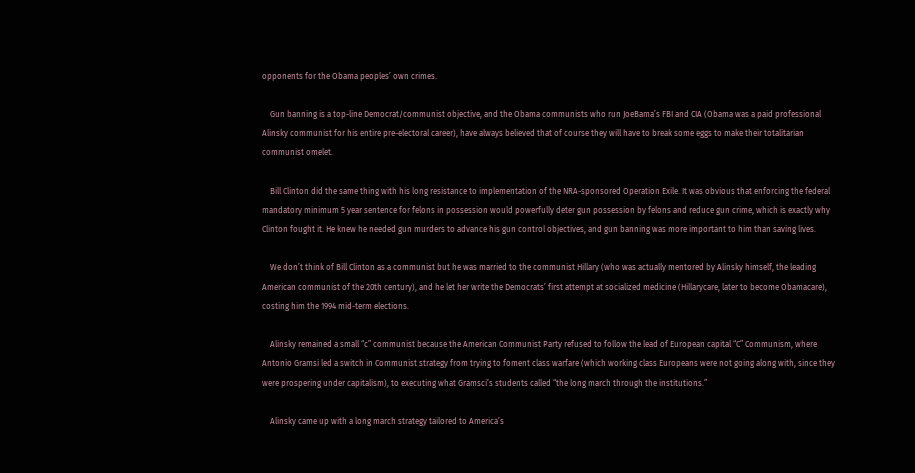opponents for the Obama peoples’ own crimes.

    Gun banning is a top-line Democrat/communist objective, and the Obama communists who run JoeBama’s FBI and CIA (Obama was a paid professional Alinsky communist for his entire pre-electoral career), have always believed that of course they will have to break some eggs to make their totalitarian communist omelet.

    Bill Clinton did the same thing with his long resistance to implementation of the NRA-sponsored Operation Exile. It was obvious that enforcing the federal mandatory minimum 5 year sentence for felons in possession would powerfully deter gun possession by felons and reduce gun crime, which is exactly why Clinton fought it. He knew he needed gun murders to advance his gun control objectives, and gun banning was more important to him than saving lives.

    We don’t think of Bill Clinton as a communist but he was married to the communist Hillary (who was actually mentored by Alinsky himself, the leading American communist of the 20th century), and he let her write the Democrats’ first attempt at socialized medicine (Hillarycare, later to become Obamacare), costing him the 1994 mid-term elections.

    Alinsky remained a small “c” communist because the American Communist Party refused to follow the lead of European capital “C” Communism, where Antonio Gramsi led a switch in Communist strategy from trying to foment class warfare (which working class Europeans were not going along with, since they were prospering under capitalism), to executing what Gramsci’s students called “the long march through the institutions.”

    Alinsky came up with a long march strategy tailored to America’s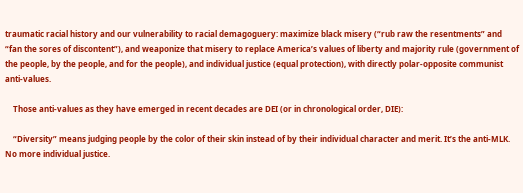traumatic racial history and our vulnerability to racial demagoguery: maximize black misery (“rub raw the resentments” and “fan the sores of discontent”), and weaponize that misery to replace America’s values of liberty and majority rule (government of the people, by the people, and for the people), and individual justice (equal protection), with directly polar-opposite communist anti-values.

    Those anti-values as they have emerged in recent decades are DEI (or in chronological order, DIE):

    “Diversity” means judging people by the color of their skin instead of by their individual character and merit. It’s the anti-MLK. No more individual justice.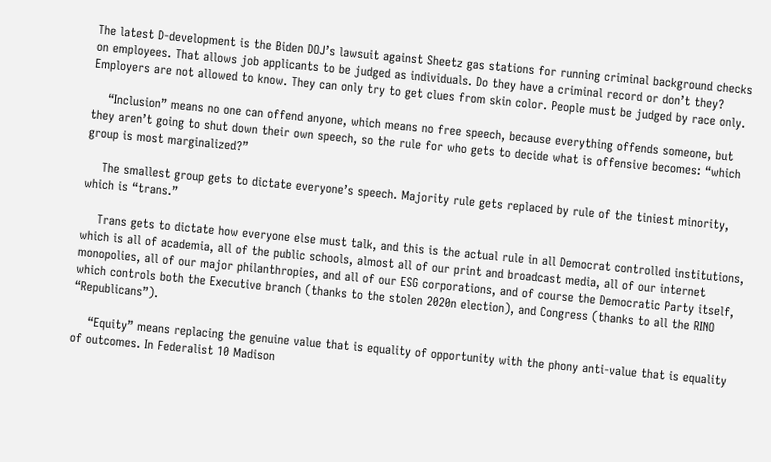The latest D-development is the Biden DOJ’s lawsuit against Sheetz gas stations for running criminal background checks on employees. That allows job applicants to be judged as individuals. Do they have a criminal record or don’t they? Employers are not allowed to know. They can only try to get clues from skin color. People must be judged by race only.

    “Inclusion” means no one can offend anyone, which means no free speech, because everything offends someone, but they aren’t going to shut down their own speech, so the rule for who gets to decide what is offensive becomes: “which group is most marginalized?”

    The smallest group gets to dictate everyone’s speech. Majority rule gets replaced by rule of the tiniest minority, which is “trans.”

    Trans gets to dictate how everyone else must talk, and this is the actual rule in all Democrat controlled institutions, which is all of academia, all of the public schools, almost all of our print and broadcast media, all of our internet monopolies, all of our major philanthropies, and all of our ESG corporations, and of course the Democratic Party itself, which controls both the Executive branch (thanks to the stolen 2020n election), and Congress (thanks to all the RINO “Republicans”).

    “Equity” means replacing the genuine value that is equality of opportunity with the phony anti-value that is equality of outcomes. In Federalist 10 Madison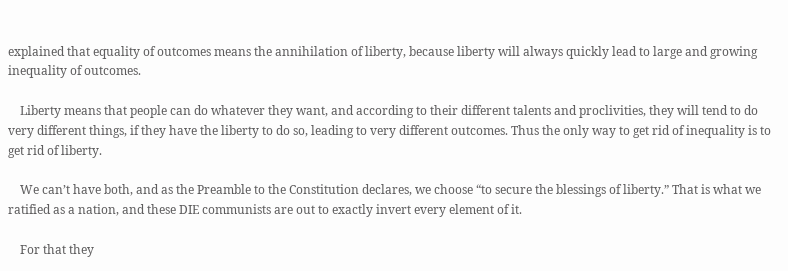explained that equality of outcomes means the annihilation of liberty, because liberty will always quickly lead to large and growing inequality of outcomes.

    Liberty means that people can do whatever they want, and according to their different talents and proclivities, they will tend to do very different things, if they have the liberty to do so, leading to very different outcomes. Thus the only way to get rid of inequality is to get rid of liberty.

    We can’t have both, and as the Preamble to the Constitution declares, we choose “to secure the blessings of liberty.” That is what we ratified as a nation, and these DIE communists are out to exactly invert every element of it.

    For that they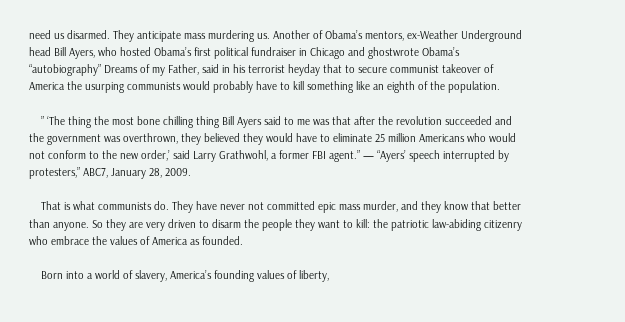need us disarmed. They anticipate mass murdering us. Another of Obama’s mentors, ex-Weather Underground head Bill Ayers, who hosted Obama’s first political fundraiser in Chicago and ghostwrote Obama’s “autobiography” Dreams of my Father, said in his terrorist heyday that to secure communist takeover of America the usurping communists would probably have to kill something like an eighth of the population.

    ” ‘The thing the most bone chilling thing Bill Ayers said to me was that after the revolution succeeded and the government was overthrown, they believed they would have to eliminate 25 million Americans who would not conform to the new order,’ said Larry Grathwohl, a former FBI agent.” — “Ayers’ speech interrupted by protesters,” ABC7, January 28, 2009.

    That is what communists do. They have never not committed epic mass murder, and they know that better than anyone. So they are very driven to disarm the people they want to kill: the patriotic law-abiding citizenry who embrace the values of America as founded.

    Born into a world of slavery, America’s founding values of liberty,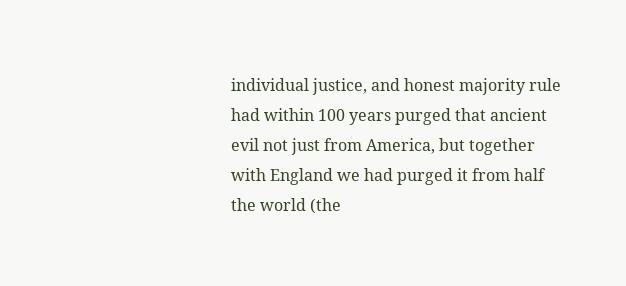individual justice, and honest majority rule had within 100 years purged that ancient evil not just from America, but together with England we had purged it from half the world (the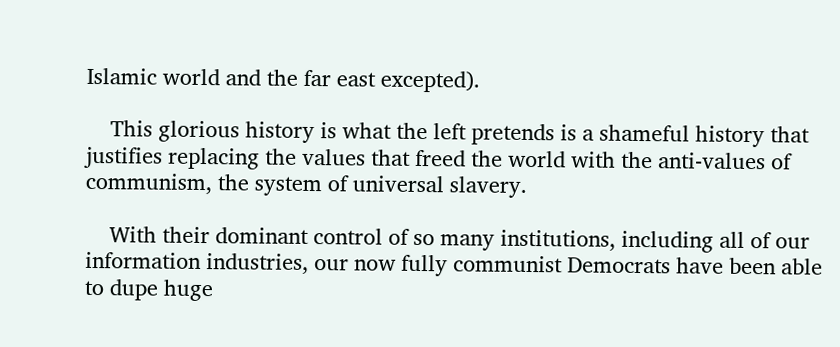Islamic world and the far east excepted).

    This glorious history is what the left pretends is a shameful history that justifies replacing the values that freed the world with the anti-values of communism, the system of universal slavery.

    With their dominant control of so many institutions, including all of our information industries, our now fully communist Democrats have been able to dupe huge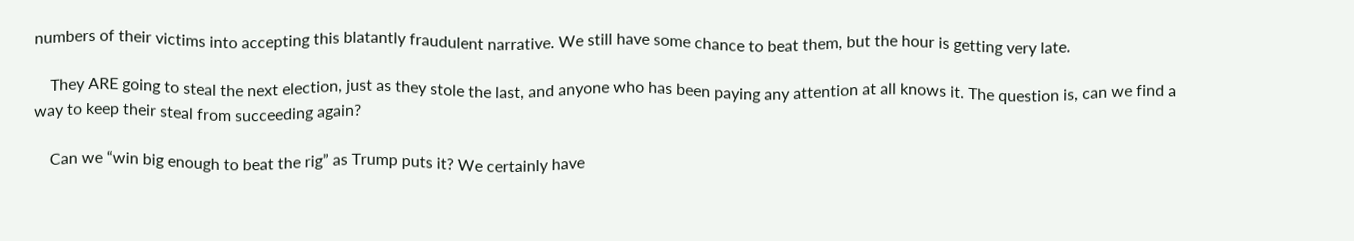numbers of their victims into accepting this blatantly fraudulent narrative. We still have some chance to beat them, but the hour is getting very late.

    They ARE going to steal the next election, just as they stole the last, and anyone who has been paying any attention at all knows it. The question is, can we find a way to keep their steal from succeeding again?

    Can we “win big enough to beat the rig” as Trump puts it? We certainly have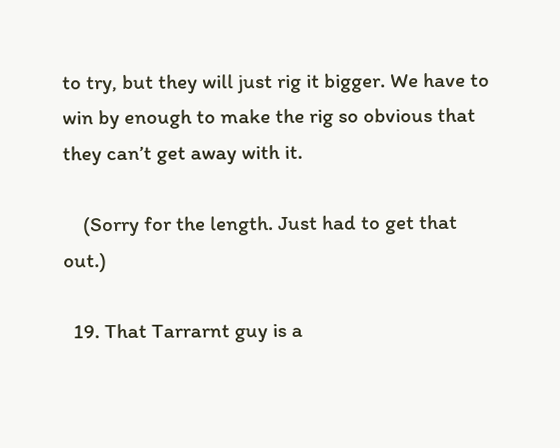to try, but they will just rig it bigger. We have to win by enough to make the rig so obvious that they can’t get away with it.

    (Sorry for the length. Just had to get that out.)

  19. That Tarrarnt guy is a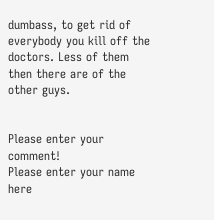dumbass, to get rid of everybody you kill off the doctors. Less of them then there are of the other guys.


Please enter your comment!
Please enter your name here